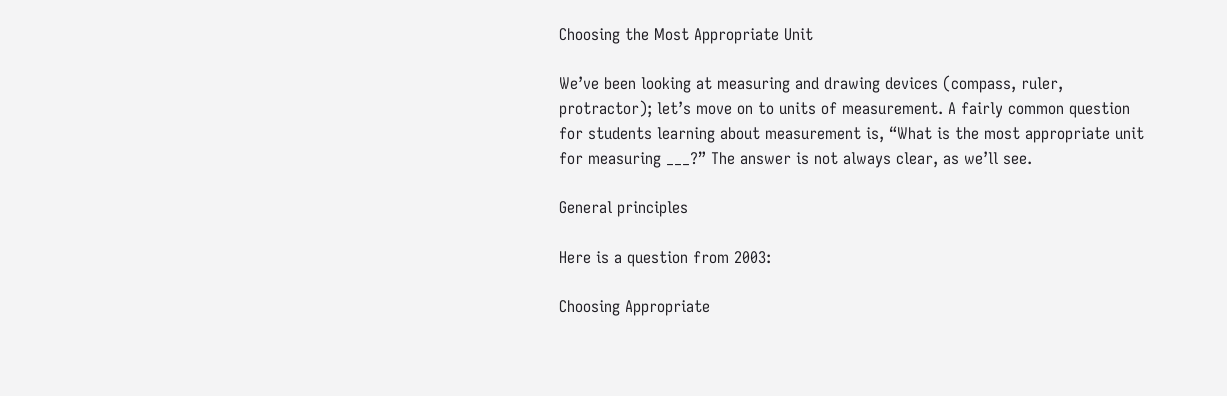Choosing the Most Appropriate Unit

We’ve been looking at measuring and drawing devices (compass, ruler, protractor); let’s move on to units of measurement. A fairly common question for students learning about measurement is, “What is the most appropriate unit for measuring ___?” The answer is not always clear, as we’ll see.

General principles

Here is a question from 2003:

Choosing Appropriate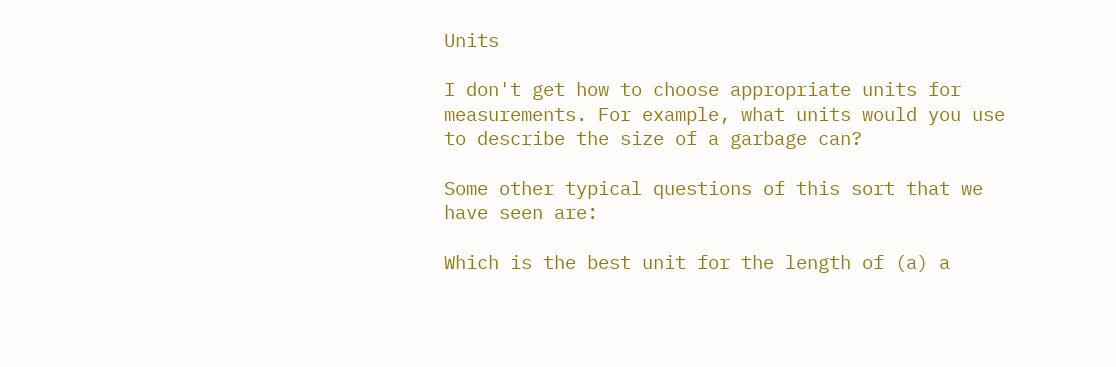Units

I don't get how to choose appropriate units for measurements. For example, what units would you use to describe the size of a garbage can?

Some other typical questions of this sort that we have seen are:

Which is the best unit for the length of (a) a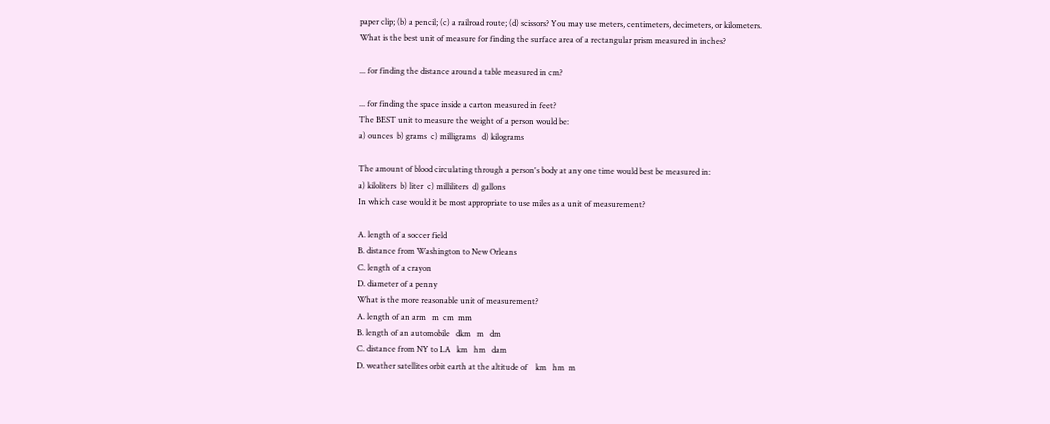paper clip; (b) a pencil; (c) a railroad route; (d) scissors? You may use meters, centimeters, decimeters, or kilometers.
What is the best unit of measure for finding the surface area of a rectangular prism measured in inches?

... for finding the distance around a table measured in cm?

... for finding the space inside a carton measured in feet?
The BEST unit to measure the weight of a person would be:
a) ounces  b) grams  c) milligrams   d) kilograms

The amount of blood circulating through a person's body at any one time would best be measured in:
a) kiloliters  b) liter  c) milliliters  d) gallons
In which case would it be most appropriate to use miles as a unit of measurement?

A. length of a soccer field
B. distance from Washington to New Orleans
C. length of a crayon
D. diameter of a penny
What is the more reasonable unit of measurement?
A. length of an arm   m  cm  mm
B. length of an automobile   dkm   m   dm
C. distance from NY to LA   km   hm   dam
D. weather satellites orbit earth at the altitude of    km   hm  m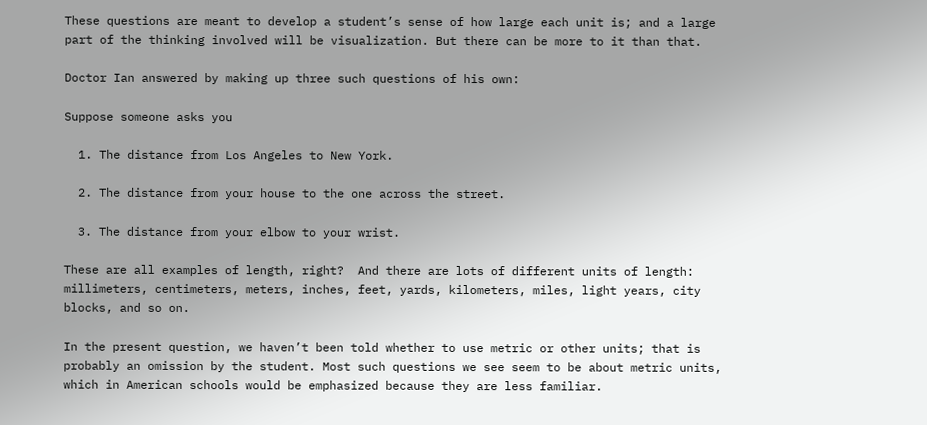These questions are meant to develop a student’s sense of how large each unit is; and a large part of the thinking involved will be visualization. But there can be more to it than that.

Doctor Ian answered by making up three such questions of his own:

Suppose someone asks you

  1. The distance from Los Angeles to New York.

  2. The distance from your house to the one across the street.

  3. The distance from your elbow to your wrist.

These are all examples of length, right?  And there are lots of different units of length: millimeters, centimeters, meters, inches, feet, yards, kilometers, miles, light years, city blocks, and so on.

In the present question, we haven’t been told whether to use metric or other units; that is probably an omission by the student. Most such questions we see seem to be about metric units, which in American schools would be emphasized because they are less familiar.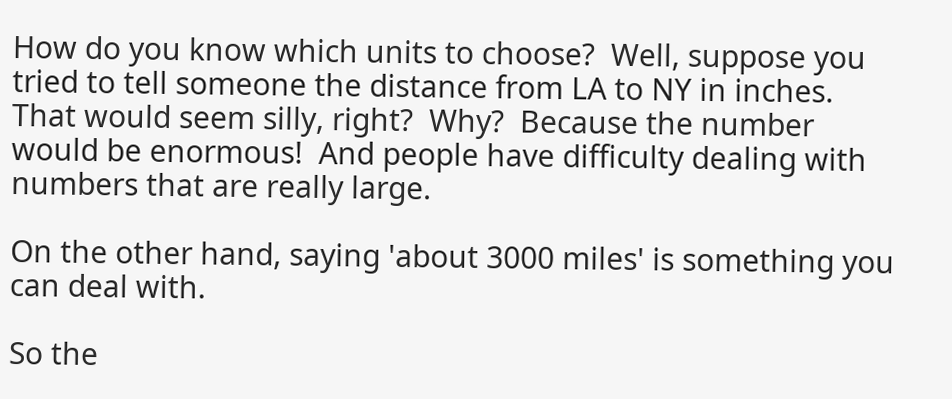How do you know which units to choose?  Well, suppose you tried to tell someone the distance from LA to NY in inches.  That would seem silly, right?  Why?  Because the number would be enormous!  And people have difficulty dealing with numbers that are really large.

On the other hand, saying 'about 3000 miles' is something you can deal with.

So the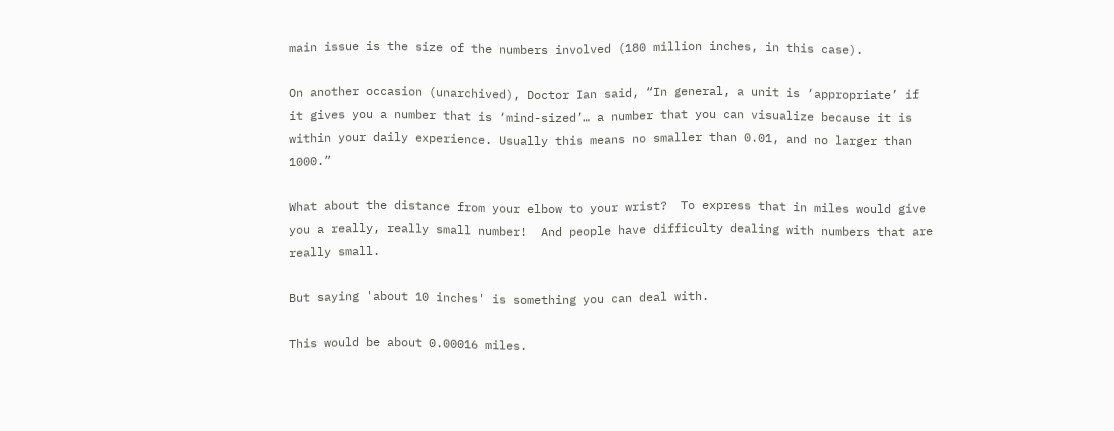main issue is the size of the numbers involved (180 million inches, in this case).

On another occasion (unarchived), Doctor Ian said, “In general, a unit is ‘appropriate’ if it gives you a number that is ‘mind-sized’… a number that you can visualize because it is within your daily experience. Usually this means no smaller than 0.01, and no larger than 1000.”

What about the distance from your elbow to your wrist?  To express that in miles would give you a really, really small number!  And people have difficulty dealing with numbers that are really small.

But saying 'about 10 inches' is something you can deal with.

This would be about 0.00016 miles.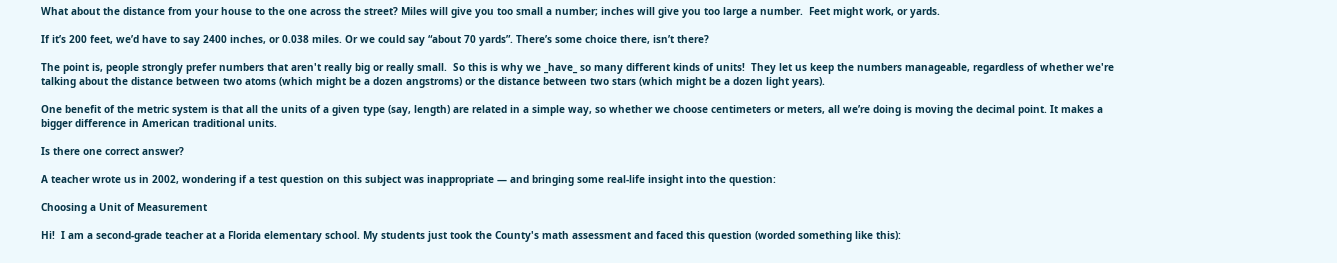What about the distance from your house to the one across the street? Miles will give you too small a number; inches will give you too large a number.  Feet might work, or yards.

If it’s 200 feet, we’d have to say 2400 inches, or 0.038 miles. Or we could say “about 70 yards”. There’s some choice there, isn’t there?

The point is, people strongly prefer numbers that aren't really big or really small.  So this is why we _have_ so many different kinds of units!  They let us keep the numbers manageable, regardless of whether we're talking about the distance between two atoms (which might be a dozen angstroms) or the distance between two stars (which might be a dozen light years).

One benefit of the metric system is that all the units of a given type (say, length) are related in a simple way, so whether we choose centimeters or meters, all we’re doing is moving the decimal point. It makes a bigger difference in American traditional units.

Is there one correct answer?

A teacher wrote us in 2002, wondering if a test question on this subject was inappropriate — and bringing some real-life insight into the question:

Choosing a Unit of Measurement

Hi!  I am a second-grade teacher at a Florida elementary school. My students just took the County's math assessment and faced this question (worded something like this):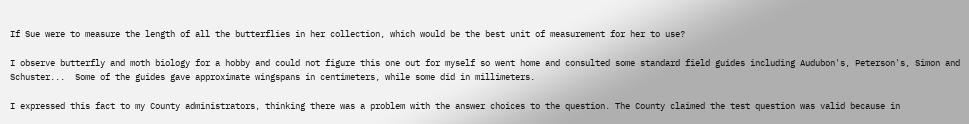If Sue were to measure the length of all the butterflies in her collection, which would be the best unit of measurement for her to use?

I observe butterfly and moth biology for a hobby and could not figure this one out for myself so went home and consulted some standard field guides including Audubon's, Peterson's, Simon and Schuster...  Some of the guides gave approximate wingspans in centimeters, while some did in millimeters.

I expressed this fact to my County administrators, thinking there was a problem with the answer choices to the question. The County claimed the test question was valid because in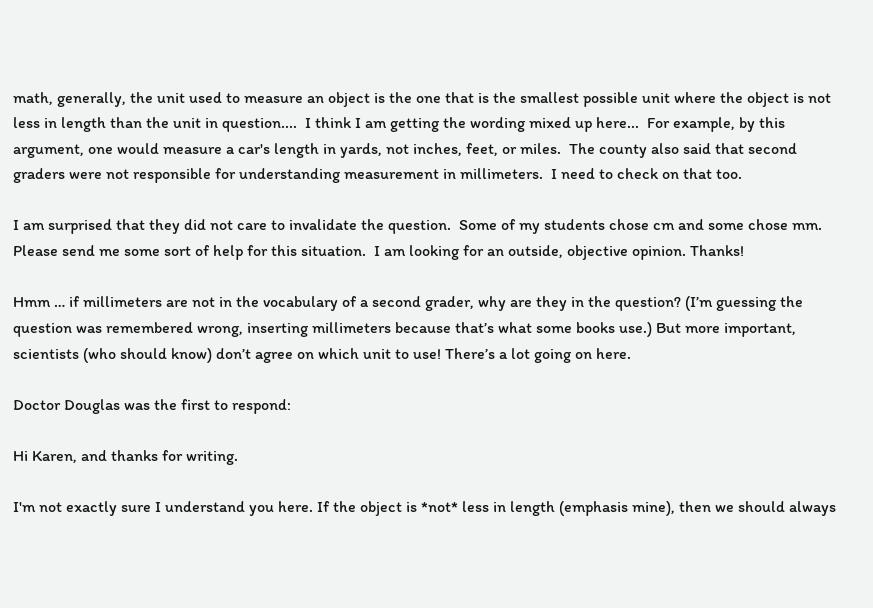math, generally, the unit used to measure an object is the one that is the smallest possible unit where the object is not less in length than the unit in question....  I think I am getting the wording mixed up here...  For example, by this argument, one would measure a car's length in yards, not inches, feet, or miles.  The county also said that second graders were not responsible for understanding measurement in millimeters.  I need to check on that too.

I am surprised that they did not care to invalidate the question.  Some of my students chose cm and some chose mm.  Please send me some sort of help for this situation.  I am looking for an outside, objective opinion. Thanks!

Hmm … if millimeters are not in the vocabulary of a second grader, why are they in the question? (I’m guessing the question was remembered wrong, inserting millimeters because that’s what some books use.) But more important, scientists (who should know) don’t agree on which unit to use! There’s a lot going on here.

Doctor Douglas was the first to respond:

Hi Karen, and thanks for writing.

I'm not exactly sure I understand you here. If the object is *not* less in length (emphasis mine), then we should always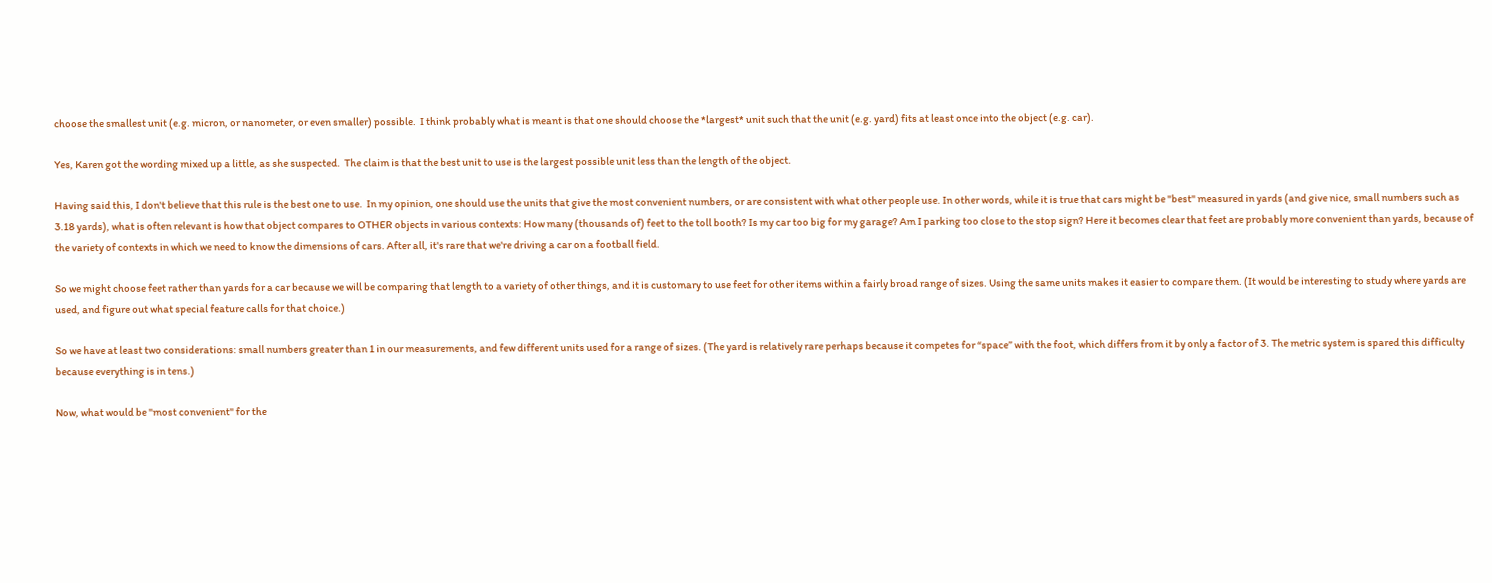choose the smallest unit (e.g. micron, or nanometer, or even smaller) possible.  I think probably what is meant is that one should choose the *largest* unit such that the unit (e.g. yard) fits at least once into the object (e.g. car).

Yes, Karen got the wording mixed up a little, as she suspected.  The claim is that the best unit to use is the largest possible unit less than the length of the object.

Having said this, I don't believe that this rule is the best one to use.  In my opinion, one should use the units that give the most convenient numbers, or are consistent with what other people use. In other words, while it is true that cars might be "best" measured in yards (and give nice, small numbers such as 3.18 yards), what is often relevant is how that object compares to OTHER objects in various contexts: How many (thousands of) feet to the toll booth? Is my car too big for my garage? Am I parking too close to the stop sign? Here it becomes clear that feet are probably more convenient than yards, because of the variety of contexts in which we need to know the dimensions of cars. After all, it's rare that we're driving a car on a football field.

So we might choose feet rather than yards for a car because we will be comparing that length to a variety of other things, and it is customary to use feet for other items within a fairly broad range of sizes. Using the same units makes it easier to compare them. (It would be interesting to study where yards are used, and figure out what special feature calls for that choice.)

So we have at least two considerations: small numbers greater than 1 in our measurements, and few different units used for a range of sizes. (The yard is relatively rare perhaps because it competes for “space” with the foot, which differs from it by only a factor of 3. The metric system is spared this difficulty because everything is in tens.)

Now, what would be "most convenient" for the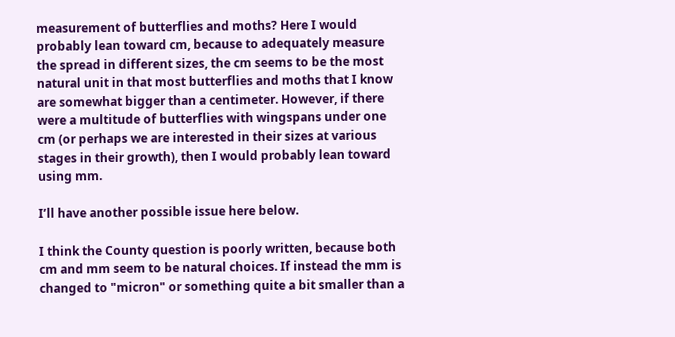measurement of butterflies and moths? Here I would probably lean toward cm, because to adequately measure the spread in different sizes, the cm seems to be the most natural unit in that most butterflies and moths that I know are somewhat bigger than a centimeter. However, if there were a multitude of butterflies with wingspans under one cm (or perhaps we are interested in their sizes at various stages in their growth), then I would probably lean toward using mm.

I’ll have another possible issue here below.

I think the County question is poorly written, because both cm and mm seem to be natural choices. If instead the mm is changed to "micron" or something quite a bit smaller than a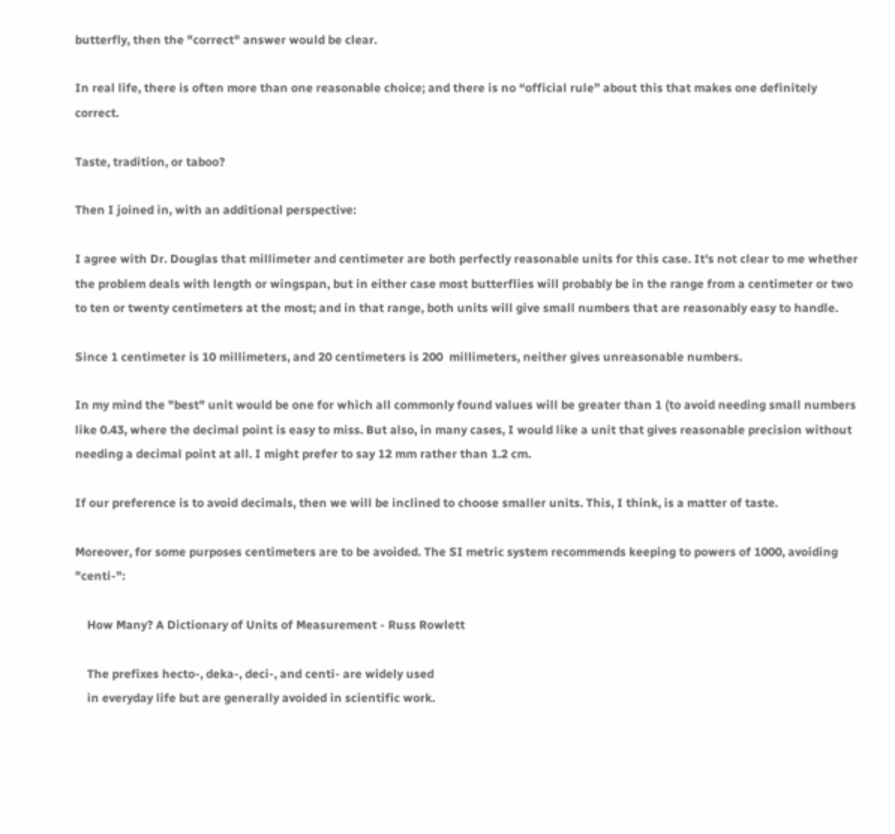butterfly, then the "correct" answer would be clear.

In real life, there is often more than one reasonable choice; and there is no “official rule” about this that makes one definitely correct.

Taste, tradition, or taboo?

Then I joined in, with an additional perspective:

I agree with Dr. Douglas that millimeter and centimeter are both perfectly reasonable units for this case. It's not clear to me whether the problem deals with length or wingspan, but in either case most butterflies will probably be in the range from a centimeter or two to ten or twenty centimeters at the most; and in that range, both units will give small numbers that are reasonably easy to handle.

Since 1 centimeter is 10 millimeters, and 20 centimeters is 200  millimeters, neither gives unreasonable numbers.

In my mind the "best" unit would be one for which all commonly found values will be greater than 1 (to avoid needing small numbers like 0.43, where the decimal point is easy to miss. But also, in many cases, I would like a unit that gives reasonable precision without needing a decimal point at all. I might prefer to say 12 mm rather than 1.2 cm.

If our preference is to avoid decimals, then we will be inclined to choose smaller units. This, I think, is a matter of taste.

Moreover, for some purposes centimeters are to be avoided. The SI metric system recommends keeping to powers of 1000, avoiding "centi-":

    How Many? A Dictionary of Units of Measurement - Russ Rowlett

    The prefixes hecto-, deka-, deci-, and centi- are widely used
    in everyday life but are generally avoided in scientific work.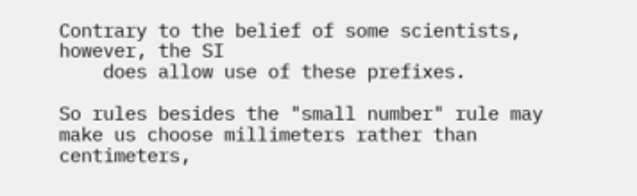Contrary to the belief of some scientists, however, the SI
    does allow use of these prefixes.

So rules besides the "small number" rule may make us choose millimeters rather than centimeters,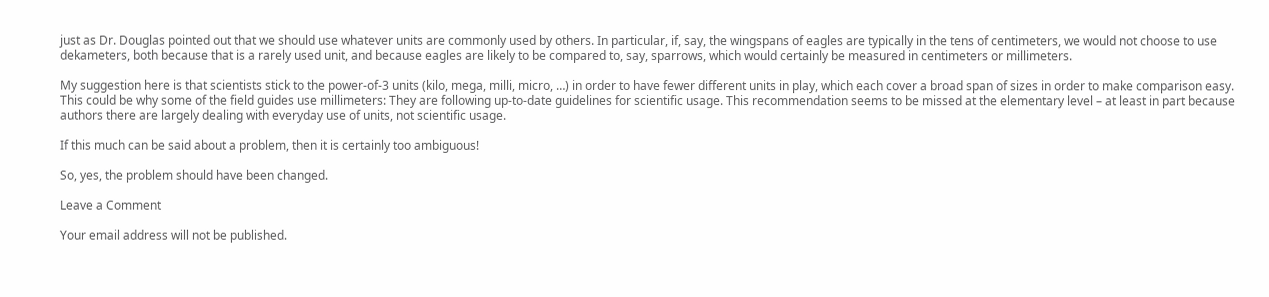just as Dr. Douglas pointed out that we should use whatever units are commonly used by others. In particular, if, say, the wingspans of eagles are typically in the tens of centimeters, we would not choose to use dekameters, both because that is a rarely used unit, and because eagles are likely to be compared to, say, sparrows, which would certainly be measured in centimeters or millimeters.

My suggestion here is that scientists stick to the power-of-3 units (kilo, mega, milli, micro, …) in order to have fewer different units in play, which each cover a broad span of sizes in order to make comparison easy. This could be why some of the field guides use millimeters: They are following up-to-date guidelines for scientific usage. This recommendation seems to be missed at the elementary level – at least in part because authors there are largely dealing with everyday use of units, not scientific usage.

If this much can be said about a problem, then it is certainly too ambiguous!

So, yes, the problem should have been changed.

Leave a Comment

Your email address will not be published.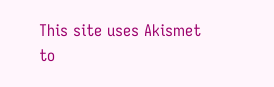This site uses Akismet to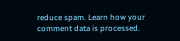reduce spam. Learn how your comment data is processed.